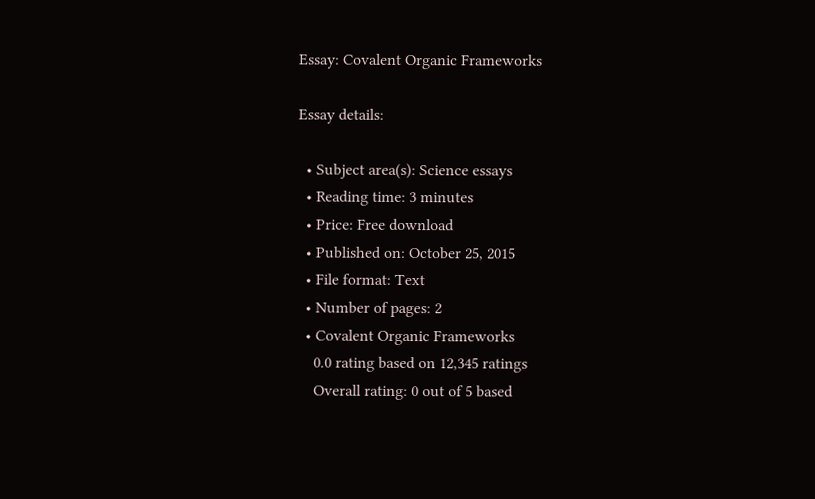Essay: Covalent Organic Frameworks

Essay details:

  • Subject area(s): Science essays
  • Reading time: 3 minutes
  • Price: Free download
  • Published on: October 25, 2015
  • File format: Text
  • Number of pages: 2
  • Covalent Organic Frameworks
    0.0 rating based on 12,345 ratings
    Overall rating: 0 out of 5 based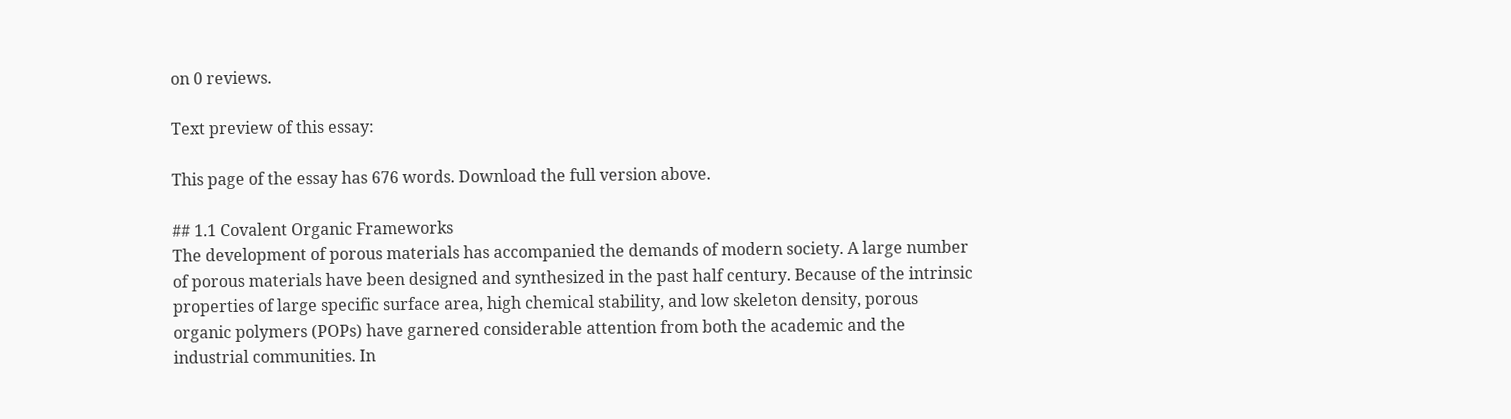on 0 reviews.

Text preview of this essay:

This page of the essay has 676 words. Download the full version above.

## 1.1 Covalent Organic Frameworks
The development of porous materials has accompanied the demands of modern society. A large number of porous materials have been designed and synthesized in the past half century. Because of the intrinsic properties of large specific surface area, high chemical stability, and low skeleton density, porous organic polymers (POPs) have garnered considerable attention from both the academic and the industrial communities. In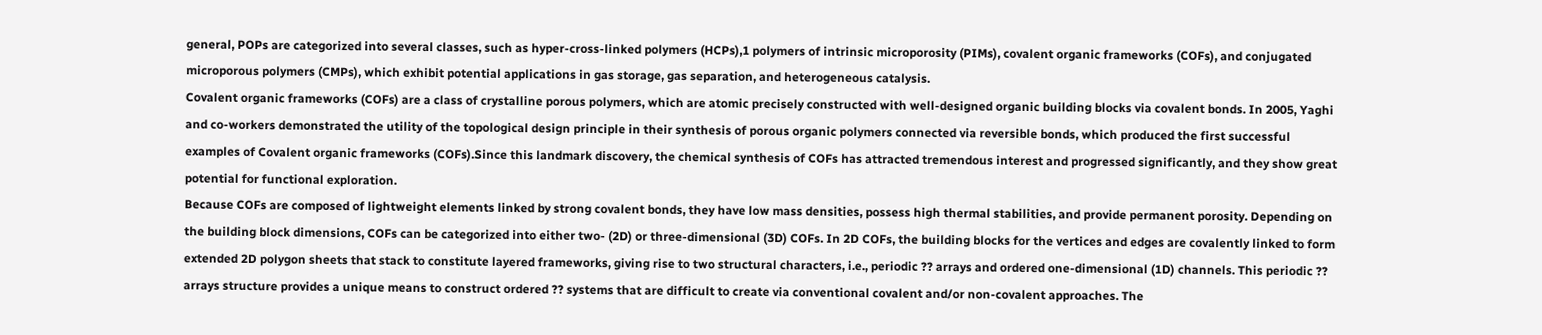general, POPs are categorized into several classes, such as hyper-cross-linked polymers (HCPs),1 polymers of intrinsic microporosity (PIMs), covalent organic frameworks (COFs), and conjugated microporous polymers (CMPs), which exhibit potential applications in gas storage, gas separation, and heterogeneous catalysis.
Covalent organic frameworks (COFs) are a class of crystalline porous polymers, which are atomic precisely constructed with well-designed organic building blocks via covalent bonds. In 2005, Yaghi and co-workers demonstrated the utility of the topological design principle in their synthesis of porous organic polymers connected via reversible bonds, which produced the first successful examples of Covalent organic frameworks (COFs).Since this landmark discovery, the chemical synthesis of COFs has attracted tremendous interest and progressed significantly, and they show great potential for functional exploration.
Because COFs are composed of lightweight elements linked by strong covalent bonds, they have low mass densities, possess high thermal stabilities, and provide permanent porosity. Depending on the building block dimensions, COFs can be categorized into either two- (2D) or three-dimensional (3D) COFs. In 2D COFs, the building blocks for the vertices and edges are covalently linked to form extended 2D polygon sheets that stack to constitute layered frameworks, giving rise to two structural characters, i.e., periodic ?? arrays and ordered one-dimensional (1D) channels. This periodic ?? arrays structure provides a unique means to construct ordered ?? systems that are difficult to create via conventional covalent and/or non-covalent approaches. The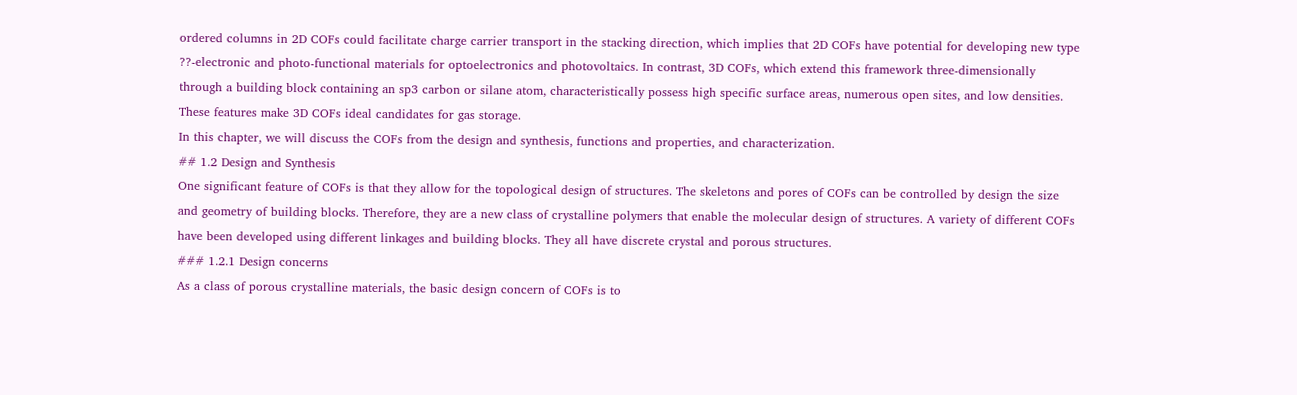ordered columns in 2D COFs could facilitate charge carrier transport in the stacking direction, which implies that 2D COFs have potential for developing new type ??-electronic and photo-functional materials for optoelectronics and photovoltaics. In contrast, 3D COFs, which extend this framework three-dimensionally through a building block containing an sp3 carbon or silane atom, characteristically possess high specific surface areas, numerous open sites, and low densities. These features make 3D COFs ideal candidates for gas storage.
In this chapter, we will discuss the COFs from the design and synthesis, functions and properties, and characterization.
## 1.2 Design and Synthesis
One significant feature of COFs is that they allow for the topological design of structures. The skeletons and pores of COFs can be controlled by design the size and geometry of building blocks. Therefore, they are a new class of crystalline polymers that enable the molecular design of structures. A variety of different COFs have been developed using different linkages and building blocks. They all have discrete crystal and porous structures.
### 1.2.1 Design concerns
As a class of porous crystalline materials, the basic design concern of COFs is to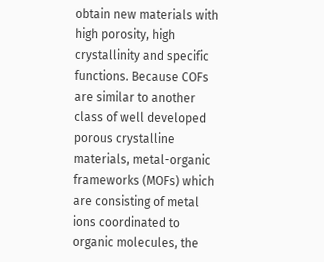obtain new materials with high porosity, high crystallinity and specific functions. Because COFs are similar to another class of well developed porous crystalline materials, metal-organic frameworks (MOFs) which are consisting of metal ions coordinated to organic molecules, the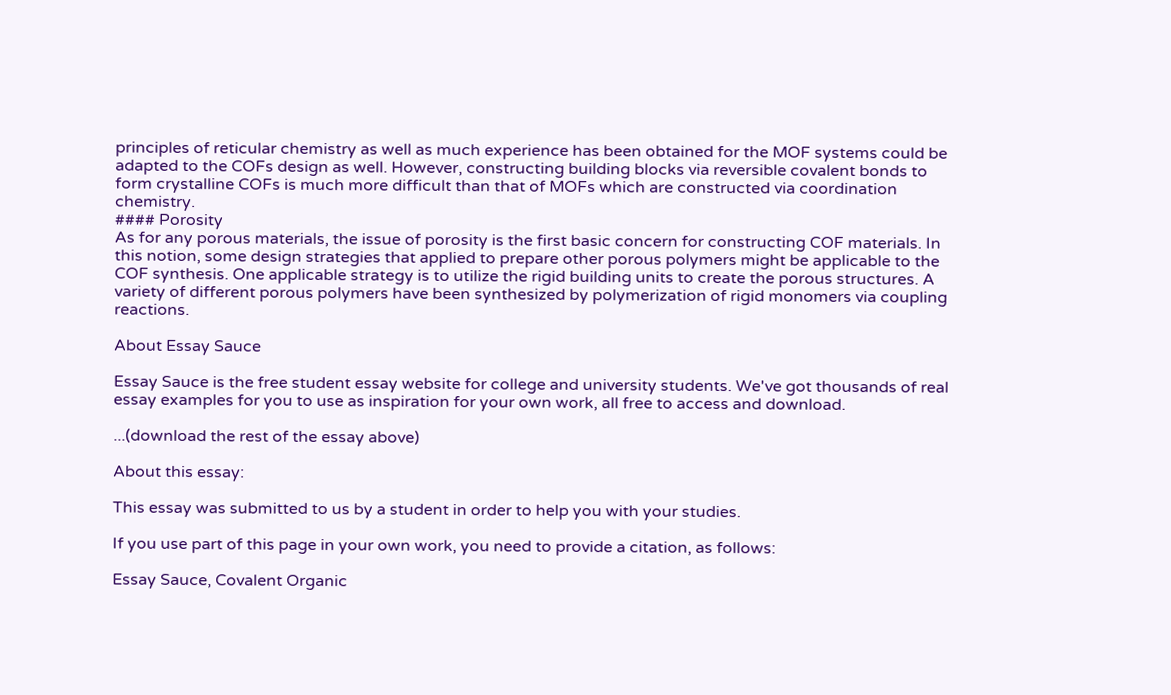principles of reticular chemistry as well as much experience has been obtained for the MOF systems could be adapted to the COFs design as well. However, constructing building blocks via reversible covalent bonds to form crystalline COFs is much more difficult than that of MOFs which are constructed via coordination chemistry.
#### Porosity
As for any porous materials, the issue of porosity is the first basic concern for constructing COF materials. In this notion, some design strategies that applied to prepare other porous polymers might be applicable to the COF synthesis. One applicable strategy is to utilize the rigid building units to create the porous structures. A variety of different porous polymers have been synthesized by polymerization of rigid monomers via coupling reactions.

About Essay Sauce

Essay Sauce is the free student essay website for college and university students. We've got thousands of real essay examples for you to use as inspiration for your own work, all free to access and download.

...(download the rest of the essay above)

About this essay:

This essay was submitted to us by a student in order to help you with your studies.

If you use part of this page in your own work, you need to provide a citation, as follows:

Essay Sauce, Covalent Organic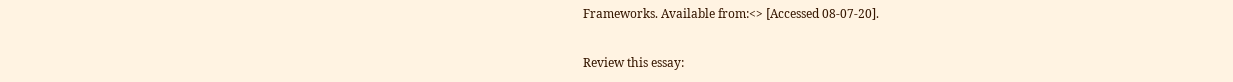Frameworks. Available from:<> [Accessed 08-07-20].

Review this essay: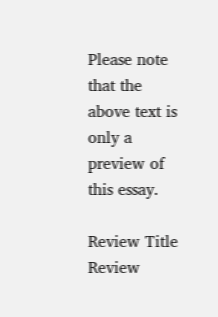Please note that the above text is only a preview of this essay.

Review Title
Review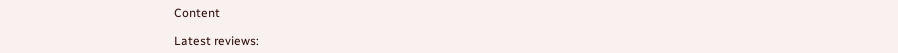Content

Latest reviews: